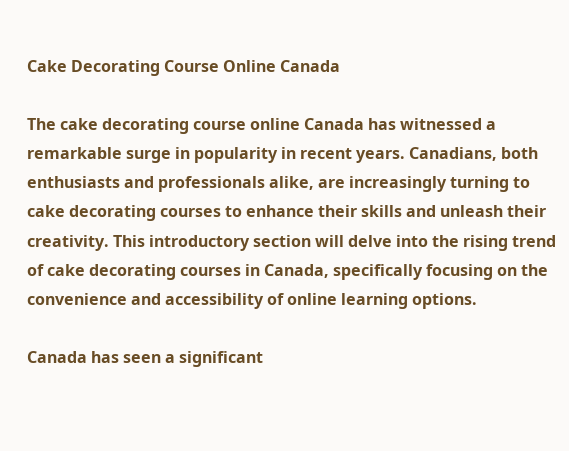Cake Decorating Course Online Canada

The cake decorating course online Canada has witnessed a remarkable surge in popularity in recent years. Canadians, both enthusiasts and professionals alike, are increasingly turning to cake decorating courses to enhance their skills and unleash their creativity. This introductory section will delve into the rising trend of cake decorating courses in Canada, specifically focusing on the convenience and accessibility of online learning options.

Canada has seen a significant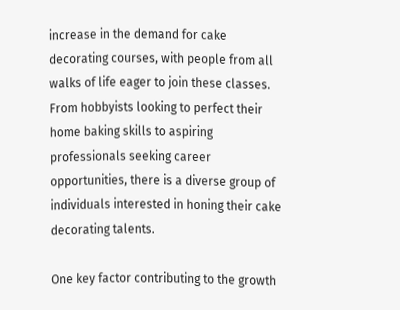increase in the demand for cake decorating courses, with people from all walks of life eager to join these classes. From hobbyists looking to perfect their home baking skills to aspiring professionals seeking career opportunities, there is a diverse group of individuals interested in honing their cake decorating talents.

One key factor contributing to the growth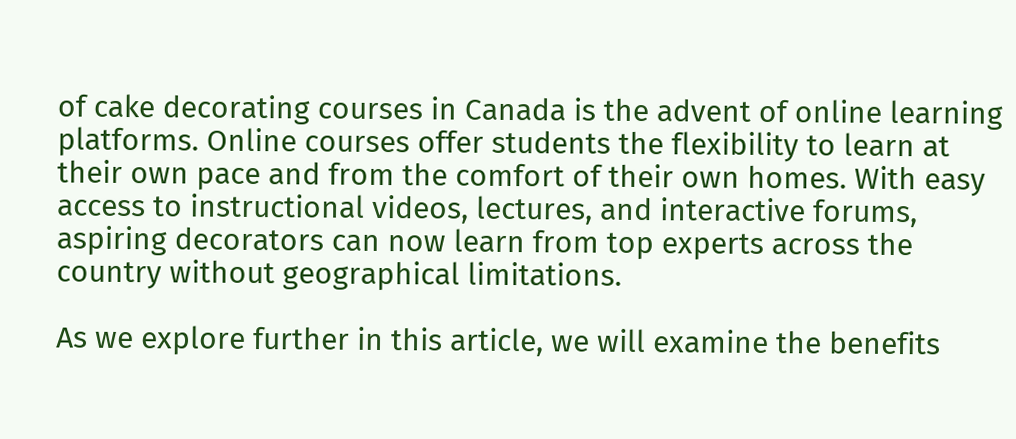of cake decorating courses in Canada is the advent of online learning platforms. Online courses offer students the flexibility to learn at their own pace and from the comfort of their own homes. With easy access to instructional videos, lectures, and interactive forums, aspiring decorators can now learn from top experts across the country without geographical limitations.

As we explore further in this article, we will examine the benefits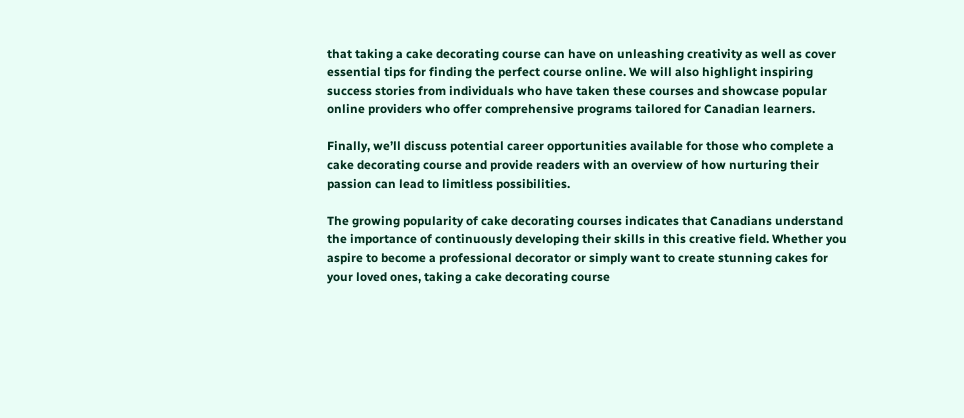that taking a cake decorating course can have on unleashing creativity as well as cover essential tips for finding the perfect course online. We will also highlight inspiring success stories from individuals who have taken these courses and showcase popular online providers who offer comprehensive programs tailored for Canadian learners.

Finally, we’ll discuss potential career opportunities available for those who complete a cake decorating course and provide readers with an overview of how nurturing their passion can lead to limitless possibilities.

The growing popularity of cake decorating courses indicates that Canadians understand the importance of continuously developing their skills in this creative field. Whether you aspire to become a professional decorator or simply want to create stunning cakes for your loved ones, taking a cake decorating course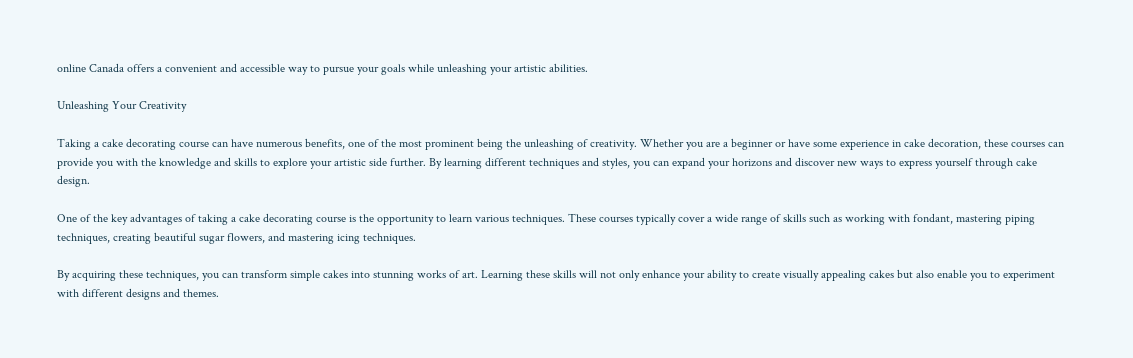online Canada offers a convenient and accessible way to pursue your goals while unleashing your artistic abilities.

Unleashing Your Creativity

Taking a cake decorating course can have numerous benefits, one of the most prominent being the unleashing of creativity. Whether you are a beginner or have some experience in cake decoration, these courses can provide you with the knowledge and skills to explore your artistic side further. By learning different techniques and styles, you can expand your horizons and discover new ways to express yourself through cake design.

One of the key advantages of taking a cake decorating course is the opportunity to learn various techniques. These courses typically cover a wide range of skills such as working with fondant, mastering piping techniques, creating beautiful sugar flowers, and mastering icing techniques.

By acquiring these techniques, you can transform simple cakes into stunning works of art. Learning these skills will not only enhance your ability to create visually appealing cakes but also enable you to experiment with different designs and themes.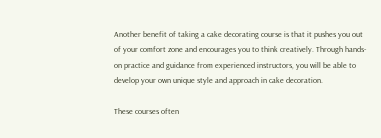Another benefit of taking a cake decorating course is that it pushes you out of your comfort zone and encourages you to think creatively. Through hands-on practice and guidance from experienced instructors, you will be able to develop your own unique style and approach in cake decoration.

These courses often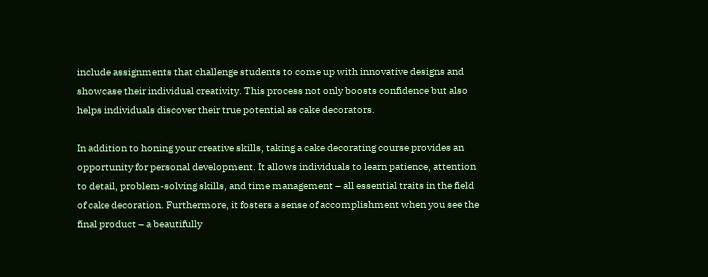include assignments that challenge students to come up with innovative designs and showcase their individual creativity. This process not only boosts confidence but also helps individuals discover their true potential as cake decorators.

In addition to honing your creative skills, taking a cake decorating course provides an opportunity for personal development. It allows individuals to learn patience, attention to detail, problem-solving skills, and time management – all essential traits in the field of cake decoration. Furthermore, it fosters a sense of accomplishment when you see the final product – a beautifully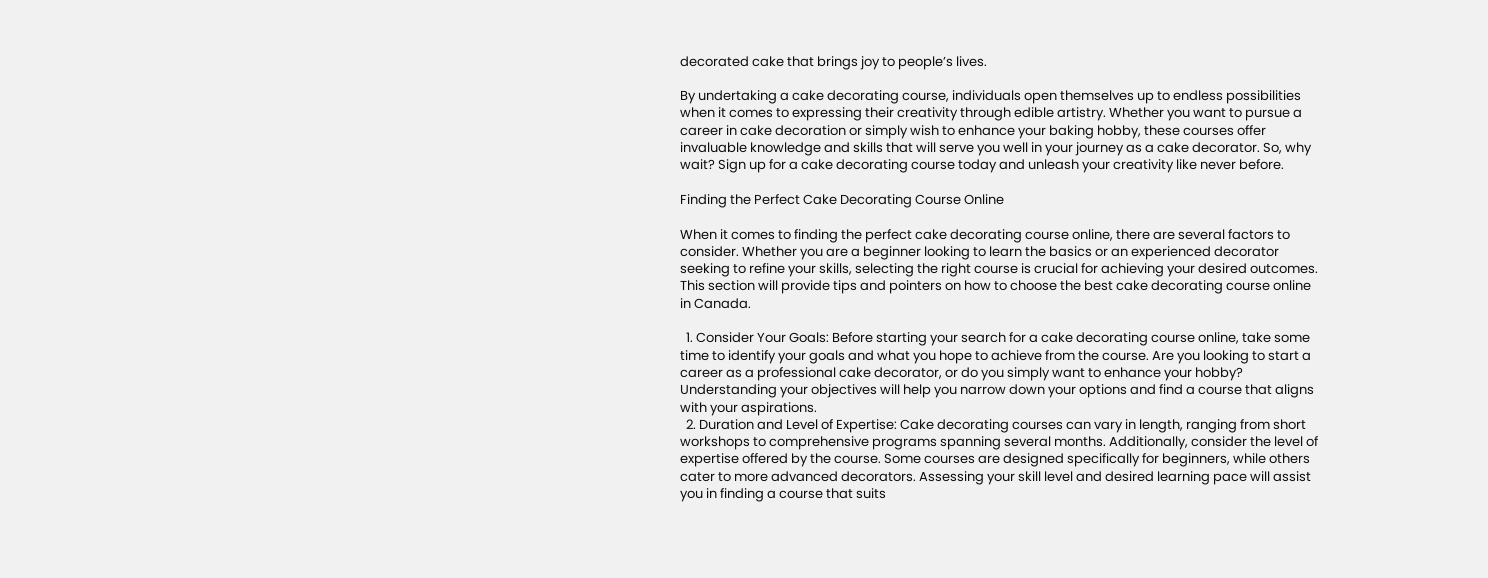decorated cake that brings joy to people’s lives.

By undertaking a cake decorating course, individuals open themselves up to endless possibilities when it comes to expressing their creativity through edible artistry. Whether you want to pursue a career in cake decoration or simply wish to enhance your baking hobby, these courses offer invaluable knowledge and skills that will serve you well in your journey as a cake decorator. So, why wait? Sign up for a cake decorating course today and unleash your creativity like never before.

Finding the Perfect Cake Decorating Course Online

When it comes to finding the perfect cake decorating course online, there are several factors to consider. Whether you are a beginner looking to learn the basics or an experienced decorator seeking to refine your skills, selecting the right course is crucial for achieving your desired outcomes. This section will provide tips and pointers on how to choose the best cake decorating course online in Canada.

  1. Consider Your Goals: Before starting your search for a cake decorating course online, take some time to identify your goals and what you hope to achieve from the course. Are you looking to start a career as a professional cake decorator, or do you simply want to enhance your hobby? Understanding your objectives will help you narrow down your options and find a course that aligns with your aspirations.
  2. Duration and Level of Expertise: Cake decorating courses can vary in length, ranging from short workshops to comprehensive programs spanning several months. Additionally, consider the level of expertise offered by the course. Some courses are designed specifically for beginners, while others cater to more advanced decorators. Assessing your skill level and desired learning pace will assist you in finding a course that suits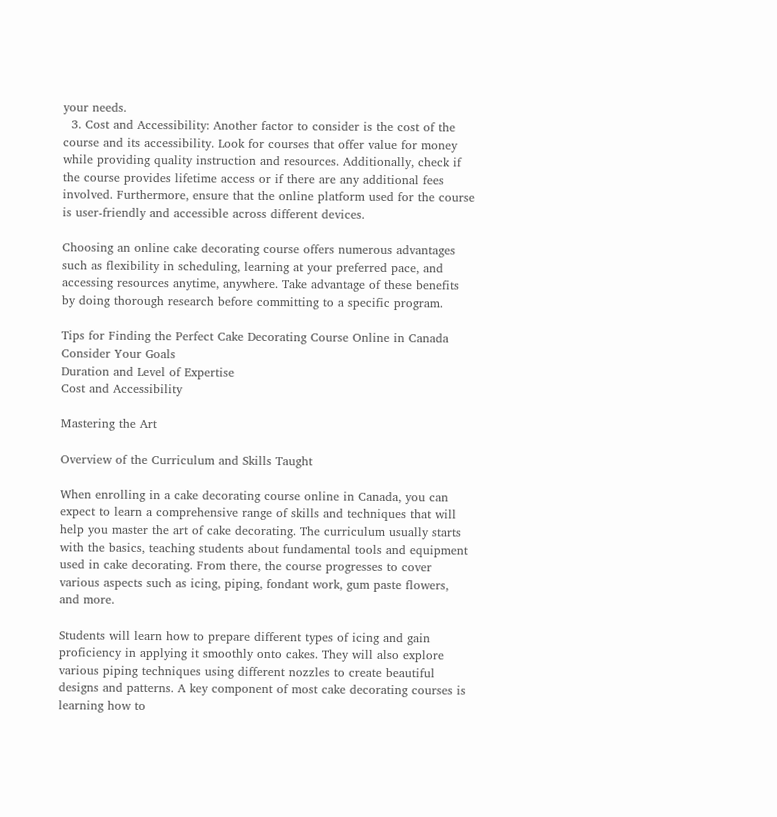your needs.
  3. Cost and Accessibility: Another factor to consider is the cost of the course and its accessibility. Look for courses that offer value for money while providing quality instruction and resources. Additionally, check if the course provides lifetime access or if there are any additional fees involved. Furthermore, ensure that the online platform used for the course is user-friendly and accessible across different devices.

Choosing an online cake decorating course offers numerous advantages such as flexibility in scheduling, learning at your preferred pace, and accessing resources anytime, anywhere. Take advantage of these benefits by doing thorough research before committing to a specific program.

Tips for Finding the Perfect Cake Decorating Course Online in Canada
Consider Your Goals
Duration and Level of Expertise
Cost and Accessibility

Mastering the Art

Overview of the Curriculum and Skills Taught

When enrolling in a cake decorating course online in Canada, you can expect to learn a comprehensive range of skills and techniques that will help you master the art of cake decorating. The curriculum usually starts with the basics, teaching students about fundamental tools and equipment used in cake decorating. From there, the course progresses to cover various aspects such as icing, piping, fondant work, gum paste flowers, and more.

Students will learn how to prepare different types of icing and gain proficiency in applying it smoothly onto cakes. They will also explore various piping techniques using different nozzles to create beautiful designs and patterns. A key component of most cake decorating courses is learning how to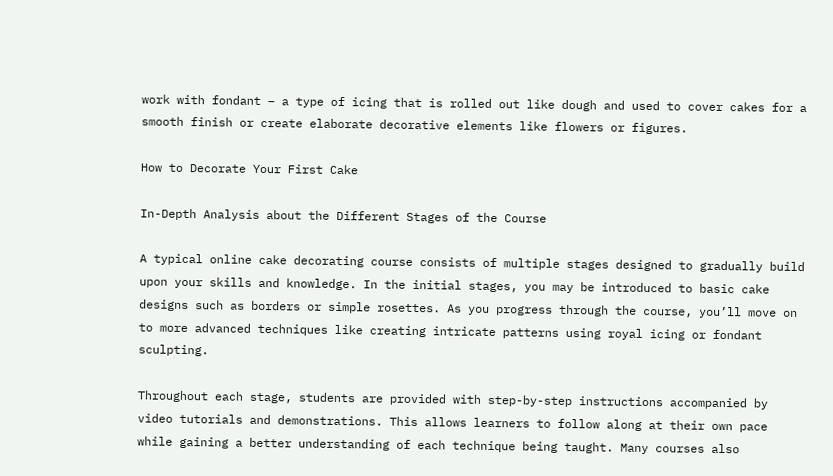work with fondant – a type of icing that is rolled out like dough and used to cover cakes for a smooth finish or create elaborate decorative elements like flowers or figures.

How to Decorate Your First Cake

In-Depth Analysis about the Different Stages of the Course

A typical online cake decorating course consists of multiple stages designed to gradually build upon your skills and knowledge. In the initial stages, you may be introduced to basic cake designs such as borders or simple rosettes. As you progress through the course, you’ll move on to more advanced techniques like creating intricate patterns using royal icing or fondant sculpting.

Throughout each stage, students are provided with step-by-step instructions accompanied by video tutorials and demonstrations. This allows learners to follow along at their own pace while gaining a better understanding of each technique being taught. Many courses also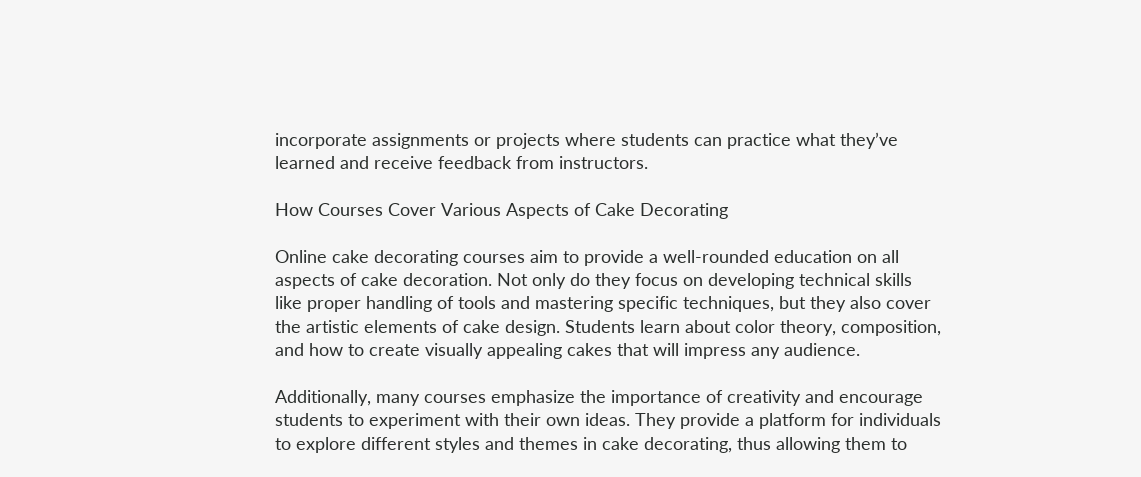incorporate assignments or projects where students can practice what they’ve learned and receive feedback from instructors.

How Courses Cover Various Aspects of Cake Decorating

Online cake decorating courses aim to provide a well-rounded education on all aspects of cake decoration. Not only do they focus on developing technical skills like proper handling of tools and mastering specific techniques, but they also cover the artistic elements of cake design. Students learn about color theory, composition, and how to create visually appealing cakes that will impress any audience.

Additionally, many courses emphasize the importance of creativity and encourage students to experiment with their own ideas. They provide a platform for individuals to explore different styles and themes in cake decorating, thus allowing them to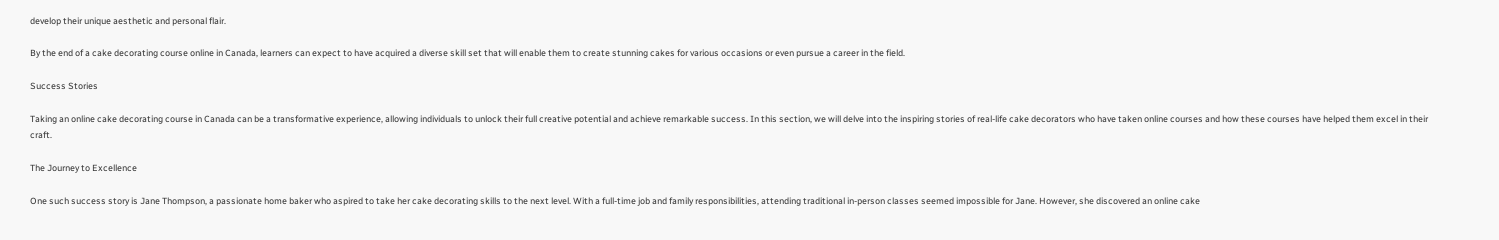develop their unique aesthetic and personal flair.

By the end of a cake decorating course online in Canada, learners can expect to have acquired a diverse skill set that will enable them to create stunning cakes for various occasions or even pursue a career in the field.

Success Stories

Taking an online cake decorating course in Canada can be a transformative experience, allowing individuals to unlock their full creative potential and achieve remarkable success. In this section, we will delve into the inspiring stories of real-life cake decorators who have taken online courses and how these courses have helped them excel in their craft.

The Journey to Excellence

One such success story is Jane Thompson, a passionate home baker who aspired to take her cake decorating skills to the next level. With a full-time job and family responsibilities, attending traditional in-person classes seemed impossible for Jane. However, she discovered an online cake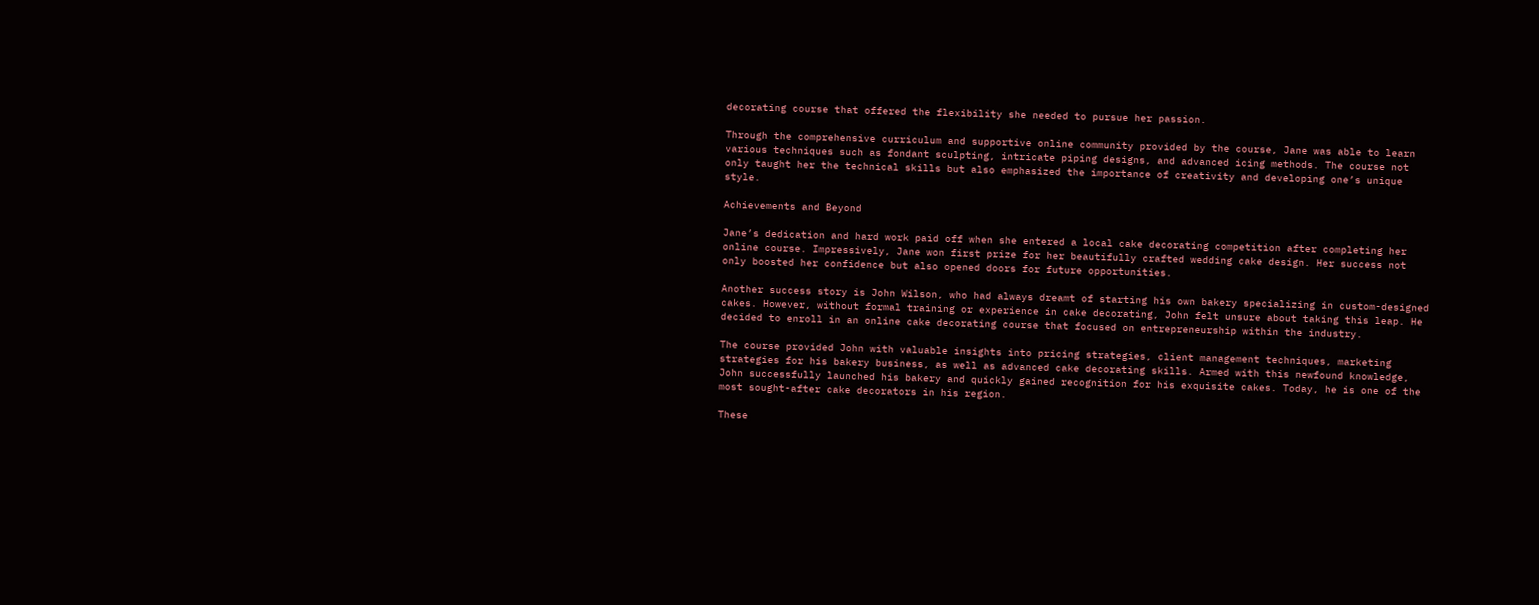decorating course that offered the flexibility she needed to pursue her passion.

Through the comprehensive curriculum and supportive online community provided by the course, Jane was able to learn various techniques such as fondant sculpting, intricate piping designs, and advanced icing methods. The course not only taught her the technical skills but also emphasized the importance of creativity and developing one’s unique style.

Achievements and Beyond

Jane’s dedication and hard work paid off when she entered a local cake decorating competition after completing her online course. Impressively, Jane won first prize for her beautifully crafted wedding cake design. Her success not only boosted her confidence but also opened doors for future opportunities.

Another success story is John Wilson, who had always dreamt of starting his own bakery specializing in custom-designed cakes. However, without formal training or experience in cake decorating, John felt unsure about taking this leap. He decided to enroll in an online cake decorating course that focused on entrepreneurship within the industry.

The course provided John with valuable insights into pricing strategies, client management techniques, marketing strategies for his bakery business, as well as advanced cake decorating skills. Armed with this newfound knowledge, John successfully launched his bakery and quickly gained recognition for his exquisite cakes. Today, he is one of the most sought-after cake decorators in his region.

These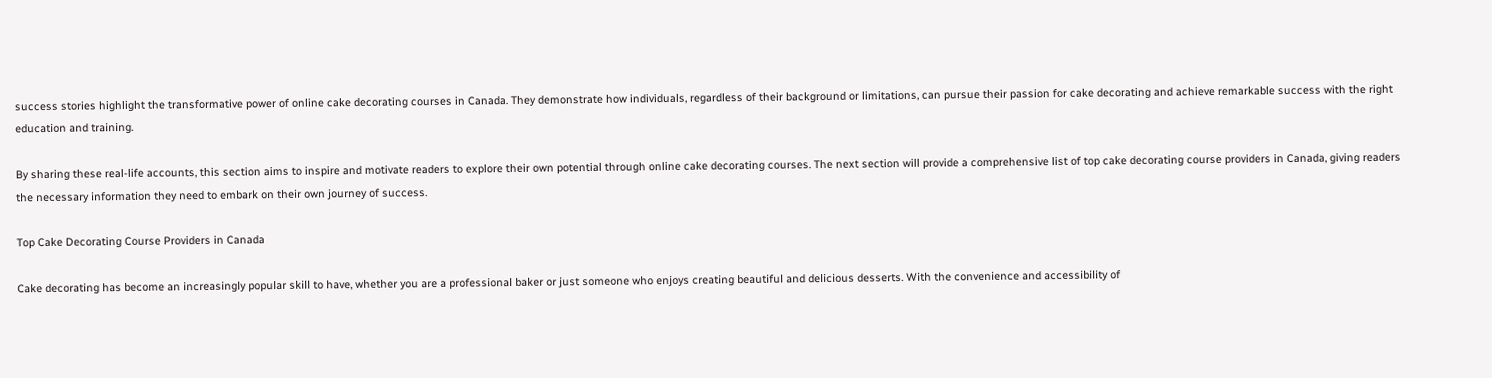success stories highlight the transformative power of online cake decorating courses in Canada. They demonstrate how individuals, regardless of their background or limitations, can pursue their passion for cake decorating and achieve remarkable success with the right education and training.

By sharing these real-life accounts, this section aims to inspire and motivate readers to explore their own potential through online cake decorating courses. The next section will provide a comprehensive list of top cake decorating course providers in Canada, giving readers the necessary information they need to embark on their own journey of success.

Top Cake Decorating Course Providers in Canada

Cake decorating has become an increasingly popular skill to have, whether you are a professional baker or just someone who enjoys creating beautiful and delicious desserts. With the convenience and accessibility of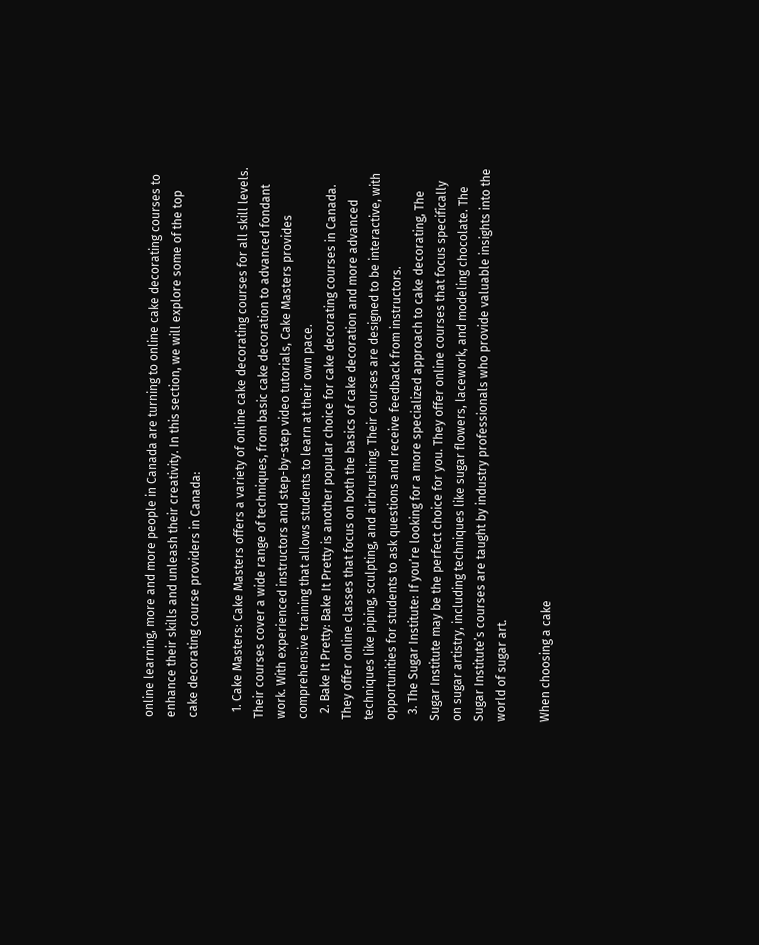online learning, more and more people in Canada are turning to online cake decorating courses to enhance their skills and unleash their creativity. In this section, we will explore some of the top cake decorating course providers in Canada:

  1. Cake Masters: Cake Masters offers a variety of online cake decorating courses for all skill levels. Their courses cover a wide range of techniques, from basic cake decoration to advanced fondant work. With experienced instructors and step-by-step video tutorials, Cake Masters provides comprehensive training that allows students to learn at their own pace.
  2. Bake It Pretty: Bake It Pretty is another popular choice for cake decorating courses in Canada. They offer online classes that focus on both the basics of cake decoration and more advanced techniques like piping, sculpting, and airbrushing. Their courses are designed to be interactive, with opportunities for students to ask questions and receive feedback from instructors.
  3. The Sugar Institute: If you’re looking for a more specialized approach to cake decorating, The Sugar Institute may be the perfect choice for you. They offer online courses that focus specifically on sugar artistry, including techniques like sugar flowers, lacework, and modeling chocolate. The Sugar Institute’s courses are taught by industry professionals who provide valuable insights into the world of sugar art.

When choosing a cake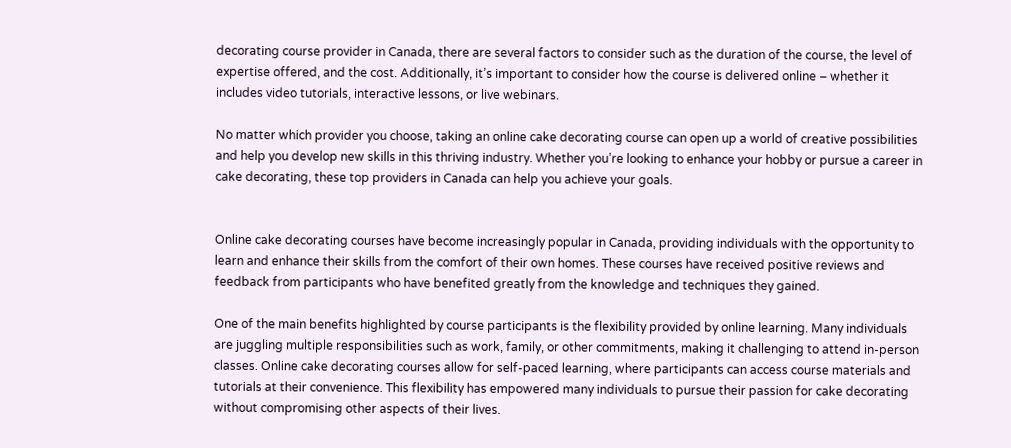decorating course provider in Canada, there are several factors to consider such as the duration of the course, the level of expertise offered, and the cost. Additionally, it’s important to consider how the course is delivered online – whether it includes video tutorials, interactive lessons, or live webinars.

No matter which provider you choose, taking an online cake decorating course can open up a world of creative possibilities and help you develop new skills in this thriving industry. Whether you’re looking to enhance your hobby or pursue a career in cake decorating, these top providers in Canada can help you achieve your goals.


Online cake decorating courses have become increasingly popular in Canada, providing individuals with the opportunity to learn and enhance their skills from the comfort of their own homes. These courses have received positive reviews and feedback from participants who have benefited greatly from the knowledge and techniques they gained.

One of the main benefits highlighted by course participants is the flexibility provided by online learning. Many individuals are juggling multiple responsibilities such as work, family, or other commitments, making it challenging to attend in-person classes. Online cake decorating courses allow for self-paced learning, where participants can access course materials and tutorials at their convenience. This flexibility has empowered many individuals to pursue their passion for cake decorating without compromising other aspects of their lives.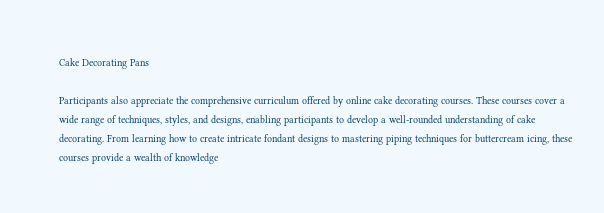Cake Decorating Pans

Participants also appreciate the comprehensive curriculum offered by online cake decorating courses. These courses cover a wide range of techniques, styles, and designs, enabling participants to develop a well-rounded understanding of cake decorating. From learning how to create intricate fondant designs to mastering piping techniques for buttercream icing, these courses provide a wealth of knowledge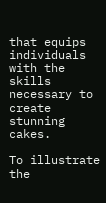that equips individuals with the skills necessary to create stunning cakes.

To illustrate the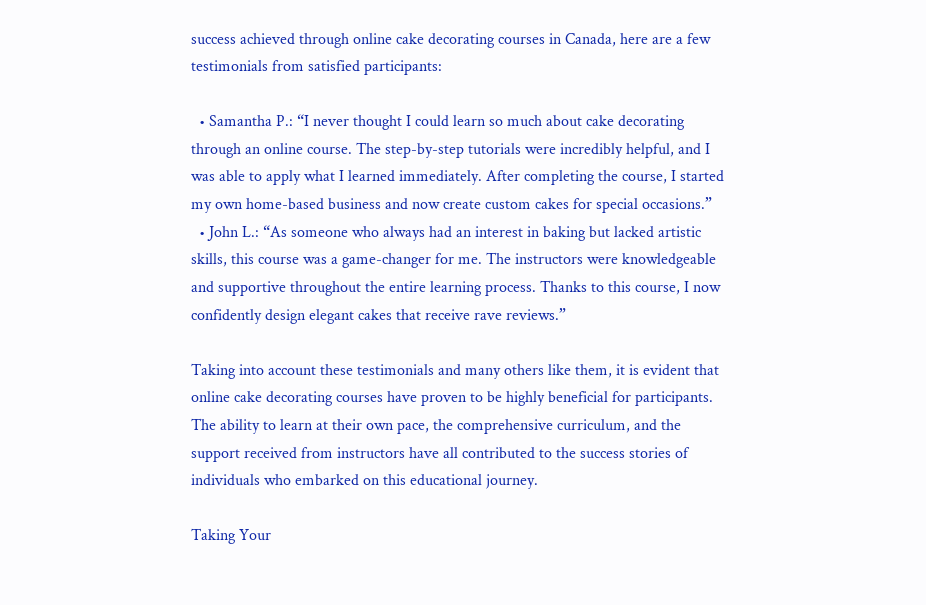success achieved through online cake decorating courses in Canada, here are a few testimonials from satisfied participants:

  • Samantha P.: “I never thought I could learn so much about cake decorating through an online course. The step-by-step tutorials were incredibly helpful, and I was able to apply what I learned immediately. After completing the course, I started my own home-based business and now create custom cakes for special occasions.”
  • John L.: “As someone who always had an interest in baking but lacked artistic skills, this course was a game-changer for me. The instructors were knowledgeable and supportive throughout the entire learning process. Thanks to this course, I now confidently design elegant cakes that receive rave reviews.”

Taking into account these testimonials and many others like them, it is evident that online cake decorating courses have proven to be highly beneficial for participants. The ability to learn at their own pace, the comprehensive curriculum, and the support received from instructors have all contributed to the success stories of individuals who embarked on this educational journey.

Taking Your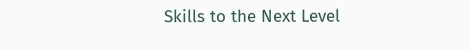Skills to the Next Level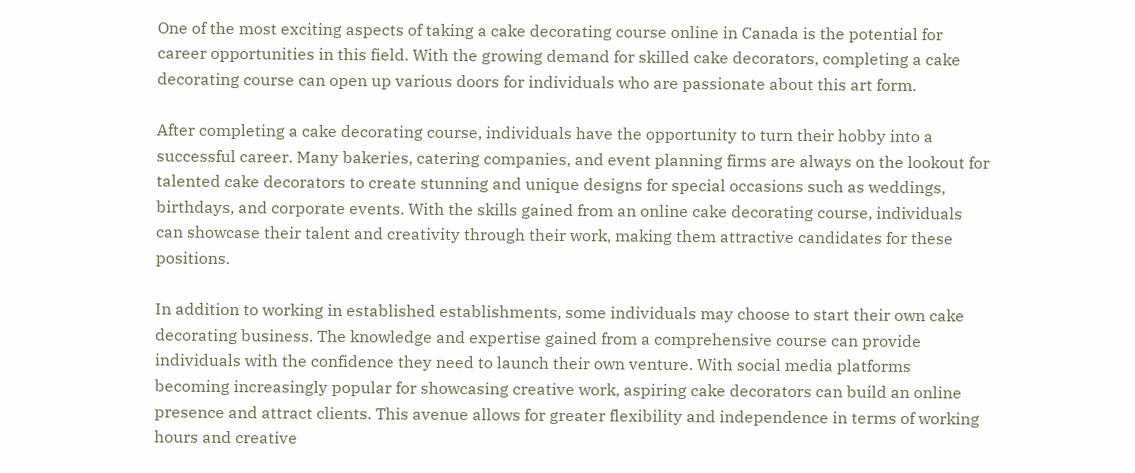One of the most exciting aspects of taking a cake decorating course online in Canada is the potential for career opportunities in this field. With the growing demand for skilled cake decorators, completing a cake decorating course can open up various doors for individuals who are passionate about this art form.

After completing a cake decorating course, individuals have the opportunity to turn their hobby into a successful career. Many bakeries, catering companies, and event planning firms are always on the lookout for talented cake decorators to create stunning and unique designs for special occasions such as weddings, birthdays, and corporate events. With the skills gained from an online cake decorating course, individuals can showcase their talent and creativity through their work, making them attractive candidates for these positions.

In addition to working in established establishments, some individuals may choose to start their own cake decorating business. The knowledge and expertise gained from a comprehensive course can provide individuals with the confidence they need to launch their own venture. With social media platforms becoming increasingly popular for showcasing creative work, aspiring cake decorators can build an online presence and attract clients. This avenue allows for greater flexibility and independence in terms of working hours and creative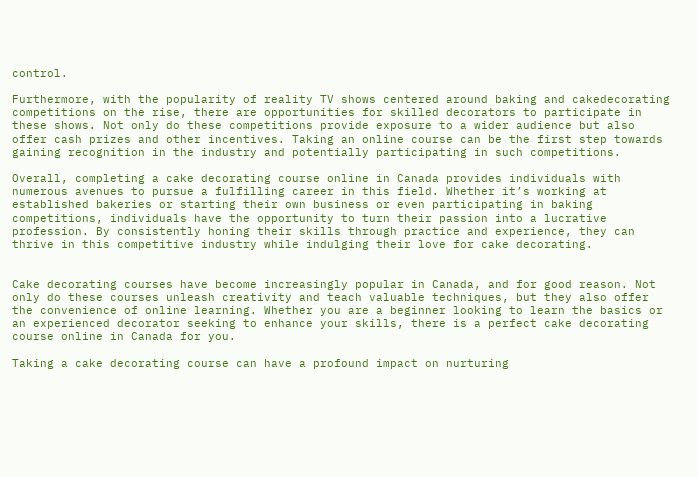control.

Furthermore, with the popularity of reality TV shows centered around baking and cakedecorating competitions on the rise, there are opportunities for skilled decorators to participate in these shows. Not only do these competitions provide exposure to a wider audience but also offer cash prizes and other incentives. Taking an online course can be the first step towards gaining recognition in the industry and potentially participating in such competitions.

Overall, completing a cake decorating course online in Canada provides individuals with numerous avenues to pursue a fulfilling career in this field. Whether it’s working at established bakeries or starting their own business or even participating in baking competitions, individuals have the opportunity to turn their passion into a lucrative profession. By consistently honing their skills through practice and experience, they can thrive in this competitive industry while indulging their love for cake decorating.


Cake decorating courses have become increasingly popular in Canada, and for good reason. Not only do these courses unleash creativity and teach valuable techniques, but they also offer the convenience of online learning. Whether you are a beginner looking to learn the basics or an experienced decorator seeking to enhance your skills, there is a perfect cake decorating course online in Canada for you.

Taking a cake decorating course can have a profound impact on nurturing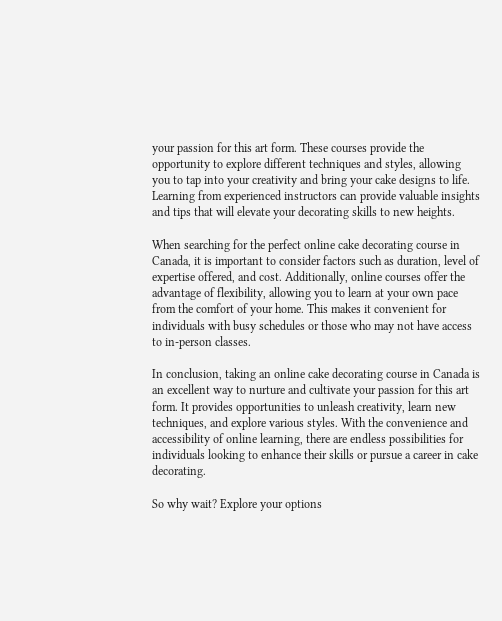your passion for this art form. These courses provide the opportunity to explore different techniques and styles, allowing you to tap into your creativity and bring your cake designs to life. Learning from experienced instructors can provide valuable insights and tips that will elevate your decorating skills to new heights.

When searching for the perfect online cake decorating course in Canada, it is important to consider factors such as duration, level of expertise offered, and cost. Additionally, online courses offer the advantage of flexibility, allowing you to learn at your own pace from the comfort of your home. This makes it convenient for individuals with busy schedules or those who may not have access to in-person classes.

In conclusion, taking an online cake decorating course in Canada is an excellent way to nurture and cultivate your passion for this art form. It provides opportunities to unleash creativity, learn new techniques, and explore various styles. With the convenience and accessibility of online learning, there are endless possibilities for individuals looking to enhance their skills or pursue a career in cake decorating.

So why wait? Explore your options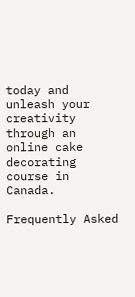today and unleash your creativity through an online cake decorating course in Canada.

Frequently Asked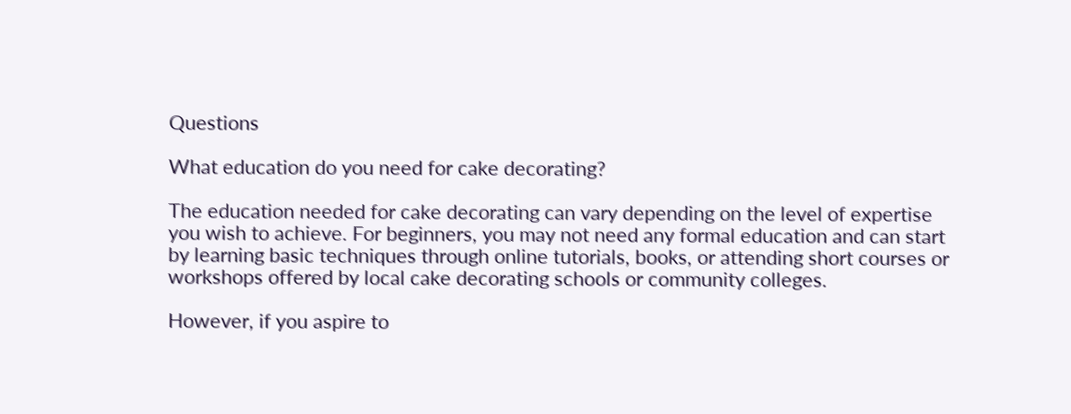Questions

What education do you need for cake decorating?

The education needed for cake decorating can vary depending on the level of expertise you wish to achieve. For beginners, you may not need any formal education and can start by learning basic techniques through online tutorials, books, or attending short courses or workshops offered by local cake decorating schools or community colleges.

However, if you aspire to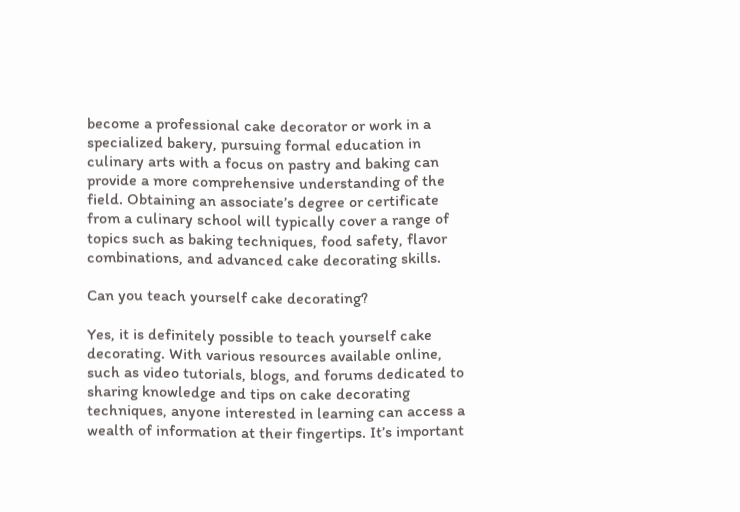become a professional cake decorator or work in a specialized bakery, pursuing formal education in culinary arts with a focus on pastry and baking can provide a more comprehensive understanding of the field. Obtaining an associate’s degree or certificate from a culinary school will typically cover a range of topics such as baking techniques, food safety, flavor combinations, and advanced cake decorating skills.

Can you teach yourself cake decorating?

Yes, it is definitely possible to teach yourself cake decorating. With various resources available online, such as video tutorials, blogs, and forums dedicated to sharing knowledge and tips on cake decorating techniques, anyone interested in learning can access a wealth of information at their fingertips. It’s important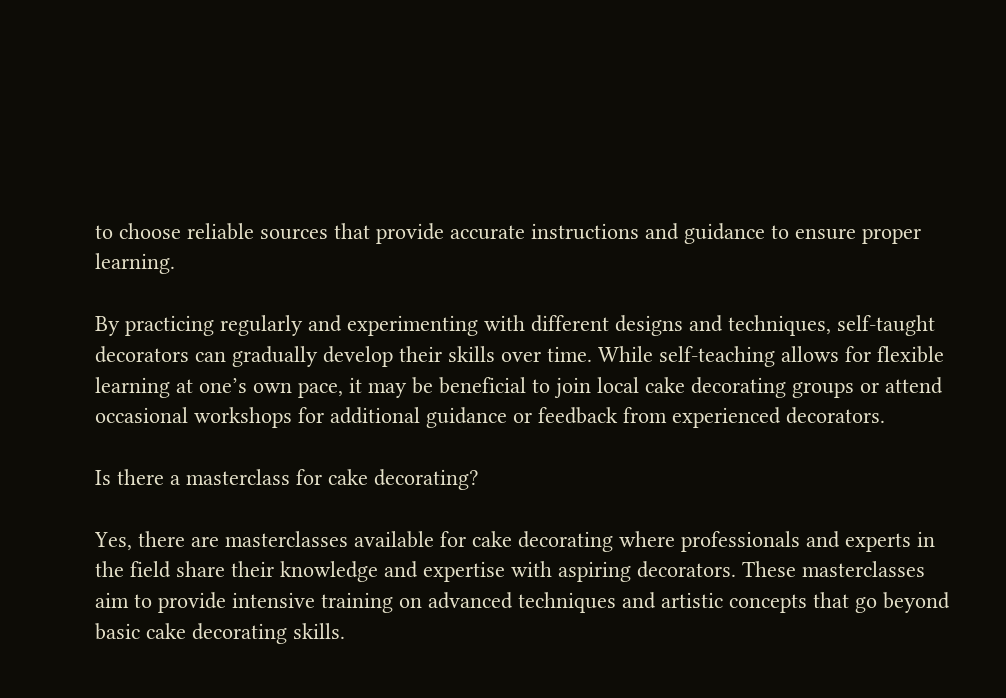to choose reliable sources that provide accurate instructions and guidance to ensure proper learning.

By practicing regularly and experimenting with different designs and techniques, self-taught decorators can gradually develop their skills over time. While self-teaching allows for flexible learning at one’s own pace, it may be beneficial to join local cake decorating groups or attend occasional workshops for additional guidance or feedback from experienced decorators.

Is there a masterclass for cake decorating?

Yes, there are masterclasses available for cake decorating where professionals and experts in the field share their knowledge and expertise with aspiring decorators. These masterclasses aim to provide intensive training on advanced techniques and artistic concepts that go beyond basic cake decorating skills.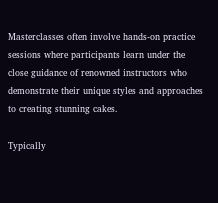Masterclasses often involve hands-on practice sessions where participants learn under the close guidance of renowned instructors who demonstrate their unique styles and approaches to creating stunning cakes.

Typically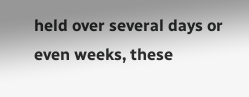held over several days or even weeks, these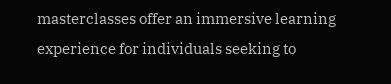masterclasses offer an immersive learning experience for individuals seeking to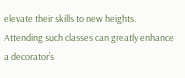elevate their skills to new heights. Attending such classes can greatly enhance a decorator’s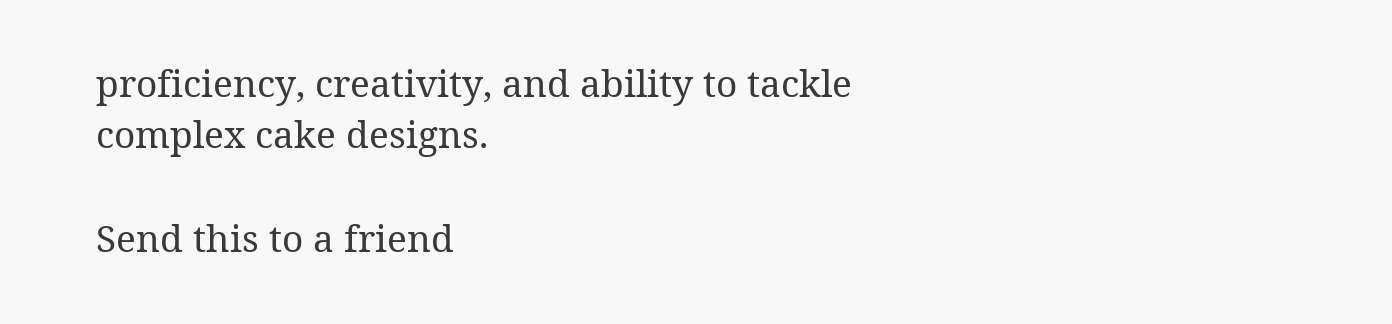proficiency, creativity, and ability to tackle complex cake designs.

Send this to a friend